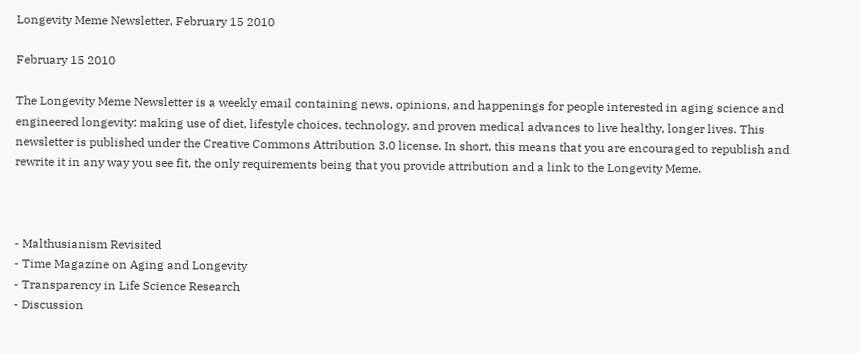Longevity Meme Newsletter, February 15 2010

February 15 2010

The Longevity Meme Newsletter is a weekly email containing news, opinions, and happenings for people interested in aging science and engineered longevity: making use of diet, lifestyle choices, technology, and proven medical advances to live healthy, longer lives. This newsletter is published under the Creative Commons Attribution 3.0 license. In short, this means that you are encouraged to republish and rewrite it in any way you see fit, the only requirements being that you provide attribution and a link to the Longevity Meme.



- Malthusianism Revisited
- Time Magazine on Aging and Longevity
- Transparency in Life Science Research
- Discussion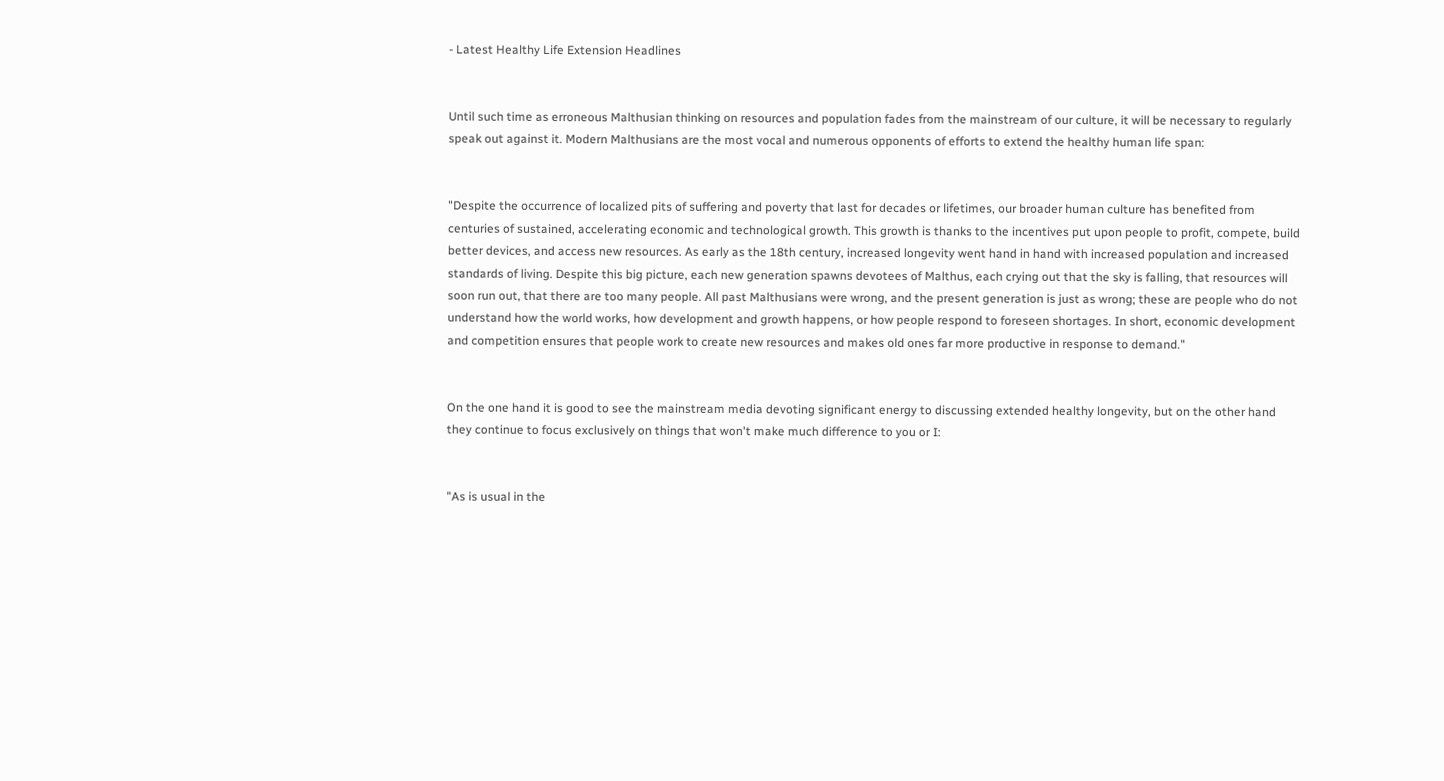- Latest Healthy Life Extension Headlines


Until such time as erroneous Malthusian thinking on resources and population fades from the mainstream of our culture, it will be necessary to regularly speak out against it. Modern Malthusians are the most vocal and numerous opponents of efforts to extend the healthy human life span:


"Despite the occurrence of localized pits of suffering and poverty that last for decades or lifetimes, our broader human culture has benefited from centuries of sustained, accelerating economic and technological growth. This growth is thanks to the incentives put upon people to profit, compete, build better devices, and access new resources. As early as the 18th century, increased longevity went hand in hand with increased population and increased standards of living. Despite this big picture, each new generation spawns devotees of Malthus, each crying out that the sky is falling, that resources will soon run out, that there are too many people. All past Malthusians were wrong, and the present generation is just as wrong; these are people who do not understand how the world works, how development and growth happens, or how people respond to foreseen shortages. In short, economic development and competition ensures that people work to create new resources and makes old ones far more productive in response to demand."


On the one hand it is good to see the mainstream media devoting significant energy to discussing extended healthy longevity, but on the other hand they continue to focus exclusively on things that won't make much difference to you or I:


"As is usual in the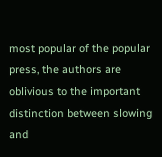most popular of the popular press, the authors are oblivious to the important distinction between slowing and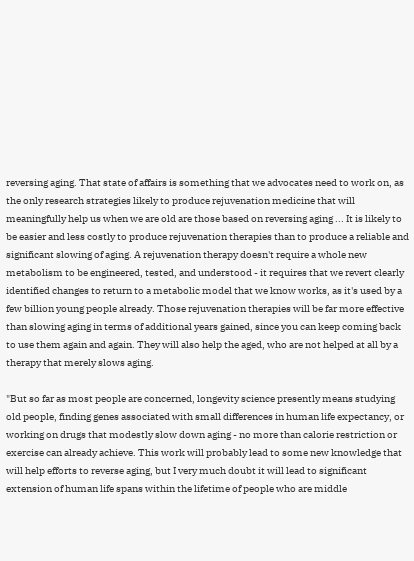reversing aging. That state of affairs is something that we advocates need to work on, as the only research strategies likely to produce rejuvenation medicine that will meaningfully help us when we are old are those based on reversing aging ... It is likely to be easier and less costly to produce rejuvenation therapies than to produce a reliable and significant slowing of aging. A rejuvenation therapy doesn't require a whole new metabolism to be engineered, tested, and understood - it requires that we revert clearly identified changes to return to a metabolic model that we know works, as it's used by a few billion young people already. Those rejuvenation therapies will be far more effective than slowing aging in terms of additional years gained, since you can keep coming back to use them again and again. They will also help the aged, who are not helped at all by a therapy that merely slows aging.

"But so far as most people are concerned, longevity science presently means studying old people, finding genes associated with small differences in human life expectancy, or working on drugs that modestly slow down aging - no more than calorie restriction or exercise can already achieve. This work will probably lead to some new knowledge that will help efforts to reverse aging, but I very much doubt it will lead to significant extension of human life spans within the lifetime of people who are middle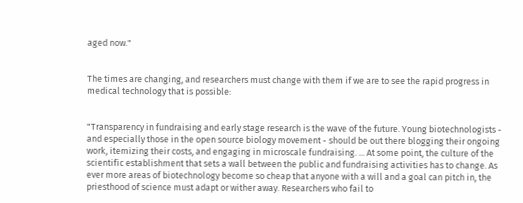aged now."


The times are changing, and researchers must change with them if we are to see the rapid progress in medical technology that is possible:


"Transparency in fundraising and early stage research is the wave of the future. Young biotechnologists - and especially those in the open source biology movement - should be out there blogging their ongoing work, itemizing their costs, and engaging in microscale fundraising. ... At some point, the culture of the scientific establishment that sets a wall between the public and fundraising activities has to change. As ever more areas of biotechnology become so cheap that anyone with a will and a goal can pitch in, the priesthood of science must adapt or wither away. Researchers who fail to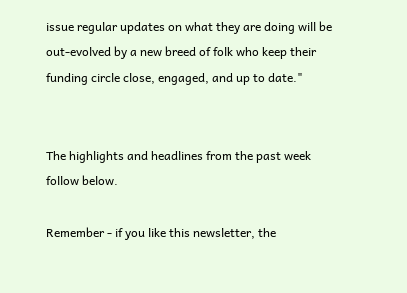issue regular updates on what they are doing will be out-evolved by a new breed of folk who keep their funding circle close, engaged, and up to date."


The highlights and headlines from the past week follow below.

Remember - if you like this newsletter, the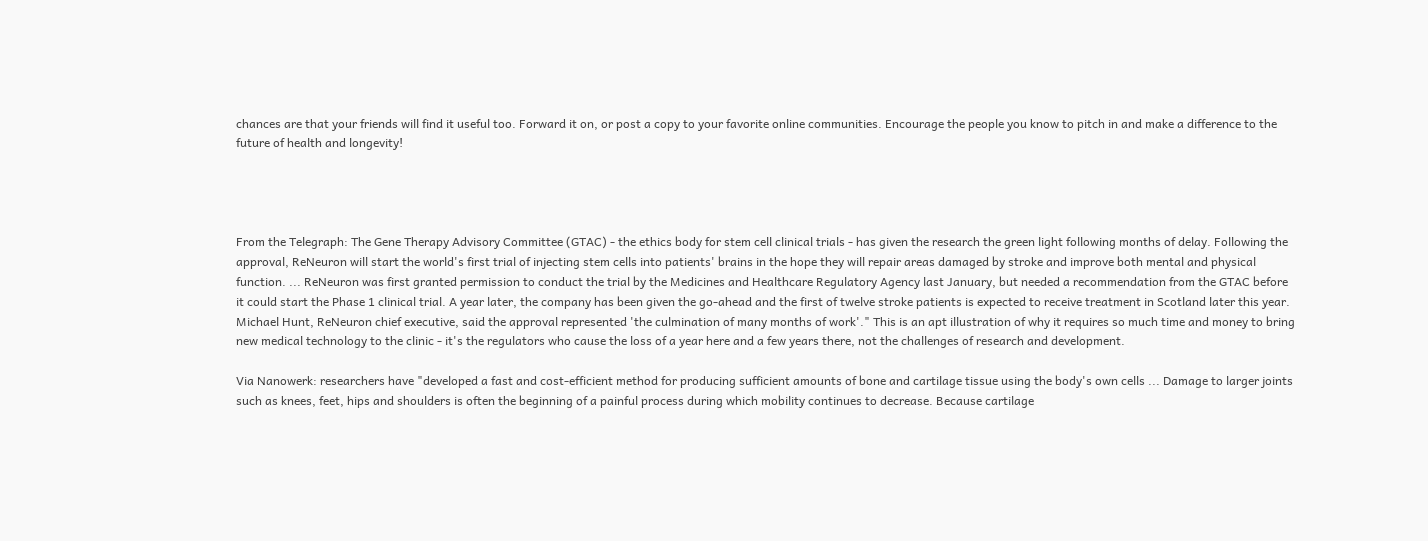chances are that your friends will find it useful too. Forward it on, or post a copy to your favorite online communities. Encourage the people you know to pitch in and make a difference to the future of health and longevity!




From the Telegraph: The Gene Therapy Advisory Committee (GTAC) - the ethics body for stem cell clinical trials - has given the research the green light following months of delay. Following the approval, ReNeuron will start the world's first trial of injecting stem cells into patients' brains in the hope they will repair areas damaged by stroke and improve both mental and physical function. ... ReNeuron was first granted permission to conduct the trial by the Medicines and Healthcare Regulatory Agency last January, but needed a recommendation from the GTAC before it could start the Phase 1 clinical trial. A year later, the company has been given the go-ahead and the first of twelve stroke patients is expected to receive treatment in Scotland later this year. Michael Hunt, ReNeuron chief executive, said the approval represented 'the culmination of many months of work'." This is an apt illustration of why it requires so much time and money to bring new medical technology to the clinic - it's the regulators who cause the loss of a year here and a few years there, not the challenges of research and development.

Via Nanowerk: researchers have "developed a fast and cost-efficient method for producing sufficient amounts of bone and cartilage tissue using the body's own cells ... Damage to larger joints such as knees, feet, hips and shoulders is often the beginning of a painful process during which mobility continues to decrease. Because cartilage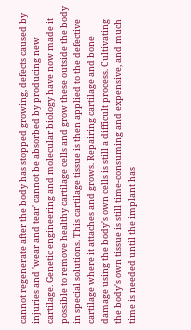cannot regenerate after the body has stopped growing, defects caused by injuries and 'wear and tear' cannot be absorbed by producing new cartilage. Genetic engineering and molecular biology have now made it possible to remove healthy cartilage cells and grow these outside the body in special solutions. This cartilage tissue is then applied to the defective cartilage where it attaches and grows. Repairing cartilage and bone damage using the body's own cells is still a difficult process. Cultivating the body's own tissue is still time-consuming and expensive, and much time is needed until the implant has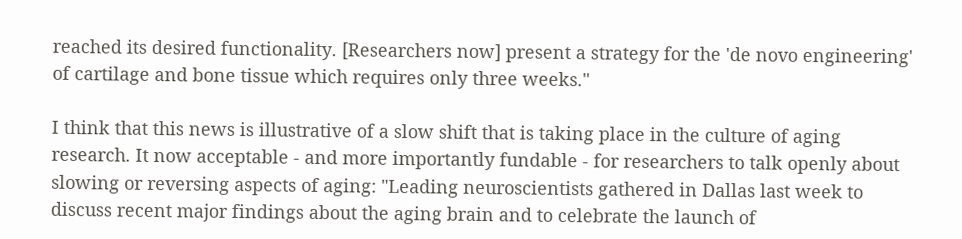reached its desired functionality. [Researchers now] present a strategy for the 'de novo engineering' of cartilage and bone tissue which requires only three weeks."

I think that this news is illustrative of a slow shift that is taking place in the culture of aging research. It now acceptable - and more importantly fundable - for researchers to talk openly about slowing or reversing aspects of aging: "Leading neuroscientists gathered in Dallas last week to discuss recent major findings about the aging brain and to celebrate the launch of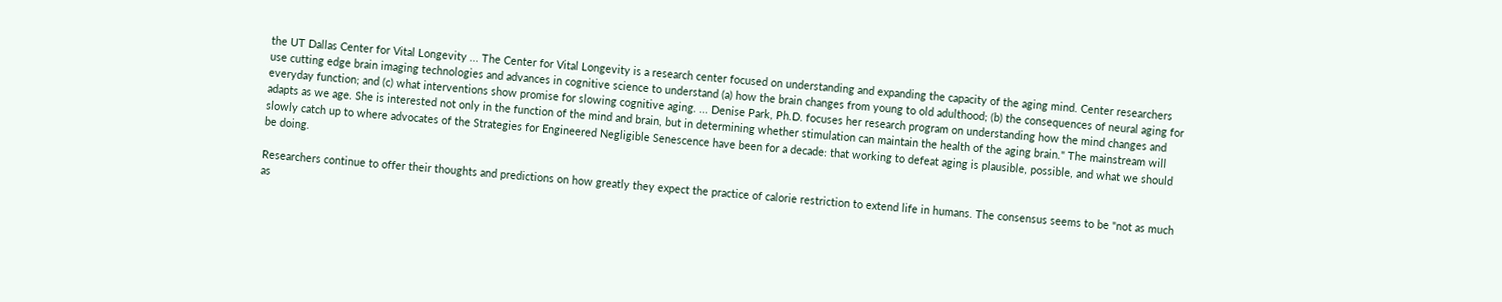the UT Dallas Center for Vital Longevity ... The Center for Vital Longevity is a research center focused on understanding and expanding the capacity of the aging mind. Center researchers use cutting edge brain imaging technologies and advances in cognitive science to understand (a) how the brain changes from young to old adulthood; (b) the consequences of neural aging for everyday function; and (c) what interventions show promise for slowing cognitive aging. ... Denise Park, Ph.D. focuses her research program on understanding how the mind changes and adapts as we age. She is interested not only in the function of the mind and brain, but in determining whether stimulation can maintain the health of the aging brain." The mainstream will slowly catch up to where advocates of the Strategies for Engineered Negligible Senescence have been for a decade: that working to defeat aging is plausible, possible, and what we should be doing.

Researchers continue to offer their thoughts and predictions on how greatly they expect the practice of calorie restriction to extend life in humans. The consensus seems to be "not as much as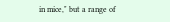in mice," but a range of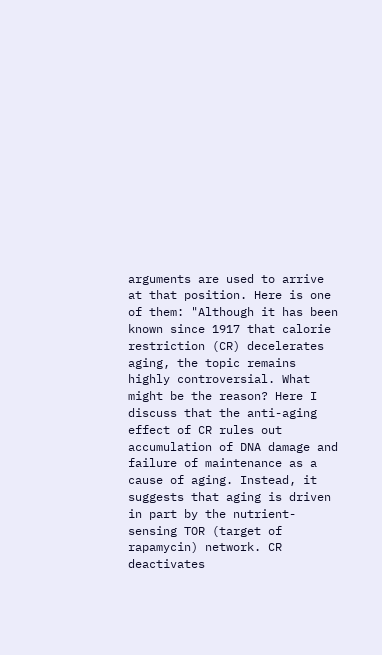arguments are used to arrive at that position. Here is one of them: "Although it has been known since 1917 that calorie restriction (CR) decelerates aging, the topic remains highly controversial. What might be the reason? Here I discuss that the anti-aging effect of CR rules out accumulation of DNA damage and failure of maintenance as a cause of aging. Instead, it suggests that aging is driven in part by the nutrient-sensing TOR (target of rapamycin) network. CR deactivates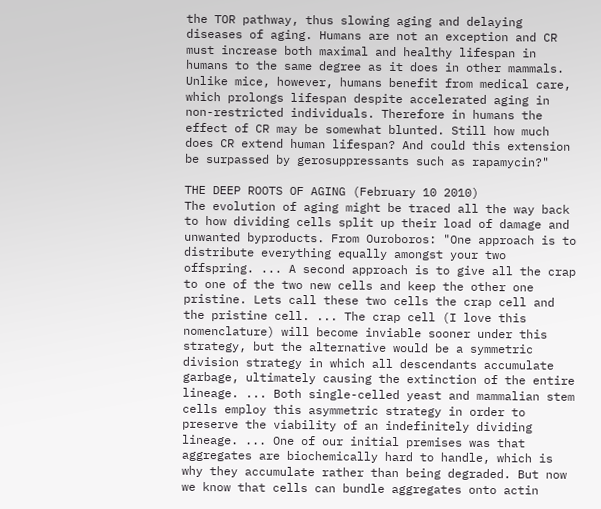the TOR pathway, thus slowing aging and delaying diseases of aging. Humans are not an exception and CR must increase both maximal and healthy lifespan in humans to the same degree as it does in other mammals. Unlike mice, however, humans benefit from medical care, which prolongs lifespan despite accelerated aging in non-restricted individuals. Therefore in humans the effect of CR may be somewhat blunted. Still how much does CR extend human lifespan? And could this extension be surpassed by gerosuppressants such as rapamycin?"

THE DEEP ROOTS OF AGING (February 10 2010)
The evolution of aging might be traced all the way back to how dividing cells split up their load of damage and unwanted byproducts. From Ouroboros: "One approach is to distribute everything equally amongst your two offspring. ... A second approach is to give all the crap to one of the two new cells and keep the other one pristine. Lets call these two cells the crap cell and the pristine cell. ... The crap cell (I love this nomenclature) will become inviable sooner under this strategy, but the alternative would be a symmetric division strategy in which all descendants accumulate garbage, ultimately causing the extinction of the entire lineage. ... Both single-celled yeast and mammalian stem cells employ this asymmetric strategy in order to preserve the viability of an indefinitely dividing lineage. ... One of our initial premises was that aggregates are biochemically hard to handle, which is why they accumulate rather than being degraded. But now we know that cells can bundle aggregates onto actin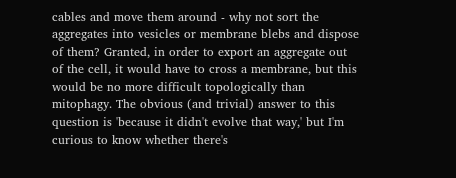cables and move them around - why not sort the aggregates into vesicles or membrane blebs and dispose of them? Granted, in order to export an aggregate out of the cell, it would have to cross a membrane, but this would be no more difficult topologically than mitophagy. The obvious (and trivial) answer to this question is 'because it didn't evolve that way,' but I'm curious to know whether there's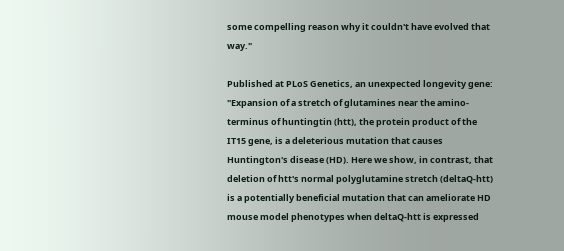some compelling reason why it couldn't have evolved that way."

Published at PLoS Genetics, an unexpected longevity gene: "Expansion of a stretch of glutamines near the amino-terminus of huntingtin (htt), the protein product of the IT15 gene, is a deleterious mutation that causes Huntington's disease (HD). Here we show, in contrast, that deletion of htt's normal polyglutamine stretch (deltaQ-htt) is a potentially beneficial mutation that can ameliorate HD mouse model phenotypes when deltaQ-htt is expressed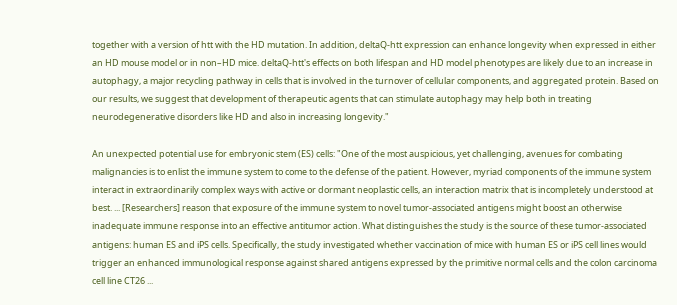together with a version of htt with the HD mutation. In addition, deltaQ-htt expression can enhance longevity when expressed in either an HD mouse model or in non–HD mice. deltaQ-htt's effects on both lifespan and HD model phenotypes are likely due to an increase in autophagy, a major recycling pathway in cells that is involved in the turnover of cellular components, and aggregated protein. Based on our results, we suggest that development of therapeutic agents that can stimulate autophagy may help both in treating neurodegenerative disorders like HD and also in increasing longevity."

An unexpected potential use for embryonic stem (ES) cells: "One of the most auspicious, yet challenging, avenues for combating malignancies is to enlist the immune system to come to the defense of the patient. However, myriad components of the immune system interact in extraordinarily complex ways with active or dormant neoplastic cells, an interaction matrix that is incompletely understood at best. ... [Researchers] reason that exposure of the immune system to novel tumor-associated antigens might boost an otherwise inadequate immune response into an effective antitumor action. What distinguishes the study is the source of these tumor-associated antigens: human ES and iPS cells. Specifically, the study investigated whether vaccination of mice with human ES or iPS cell lines would trigger an enhanced immunological response against shared antigens expressed by the primitive normal cells and the colon carcinoma cell line CT26 ...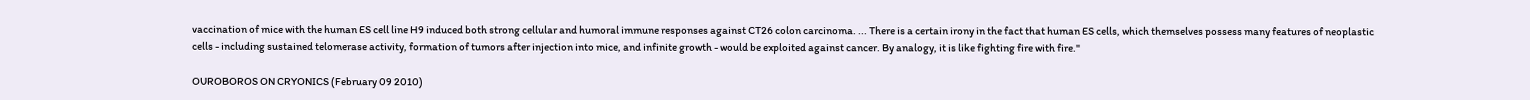vaccination of mice with the human ES cell line H9 induced both strong cellular and humoral immune responses against CT26 colon carcinoma. ... There is a certain irony in the fact that human ES cells, which themselves possess many features of neoplastic cells - including sustained telomerase activity, formation of tumors after injection into mice, and infinite growth - would be exploited against cancer. By analogy, it is like fighting fire with fire."

OUROBOROS ON CRYONICS (February 09 2010)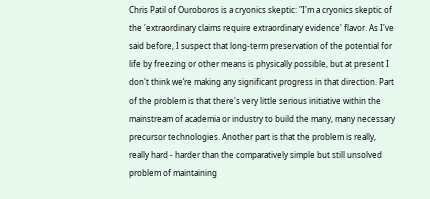Chris Patil of Ouroboros is a cryonics skeptic: "I'm a cryonics skeptic of the 'extraordinary claims require extraordinary evidence' flavor. As I've said before, I suspect that long-term preservation of the potential for life by freezing or other means is physically possible, but at present I don't think we’re making any significant progress in that direction. Part of the problem is that there's very little serious initiative within the mainstream of academia or industry to build the many, many necessary precursor technologies. Another part is that the problem is really, really hard - harder than the comparatively simple but still unsolved problem of maintaining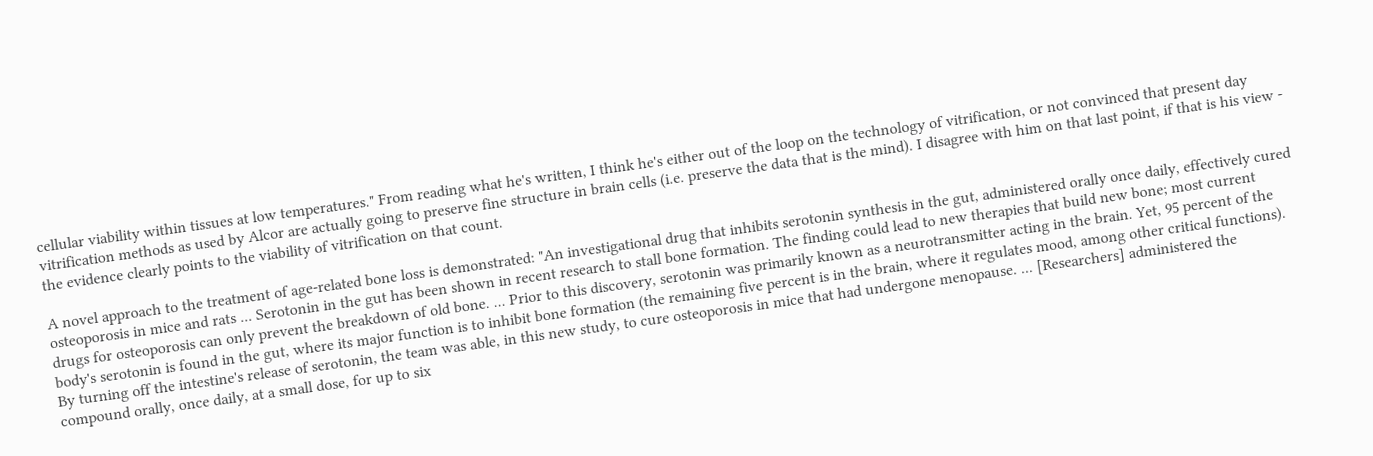cellular viability within tissues at low temperatures." From reading what he's written, I think he's either out of the loop on the technology of vitrification, or not convinced that present day vitrification methods as used by Alcor are actually going to preserve fine structure in brain cells (i.e. preserve the data that is the mind). I disagree with him on that last point, if that is his view - the evidence clearly points to the viability of vitrification on that count.

A novel approach to the treatment of age-related bone loss is demonstrated: "An investigational drug that inhibits serotonin synthesis in the gut, administered orally once daily, effectively cured osteoporosis in mice and rats ... Serotonin in the gut has been shown in recent research to stall bone formation. The finding could lead to new therapies that build new bone; most current drugs for osteoporosis can only prevent the breakdown of old bone. ... Prior to this discovery, serotonin was primarily known as a neurotransmitter acting in the brain. Yet, 95 percent of the body's serotonin is found in the gut, where its major function is to inhibit bone formation (the remaining five percent is in the brain, where it regulates mood, among other critical functions). By turning off the intestine's release of serotonin, the team was able, in this new study, to cure osteoporosis in mice that had undergone menopause. ... [Researchers] administered the compound orally, once daily, at a small dose, for up to six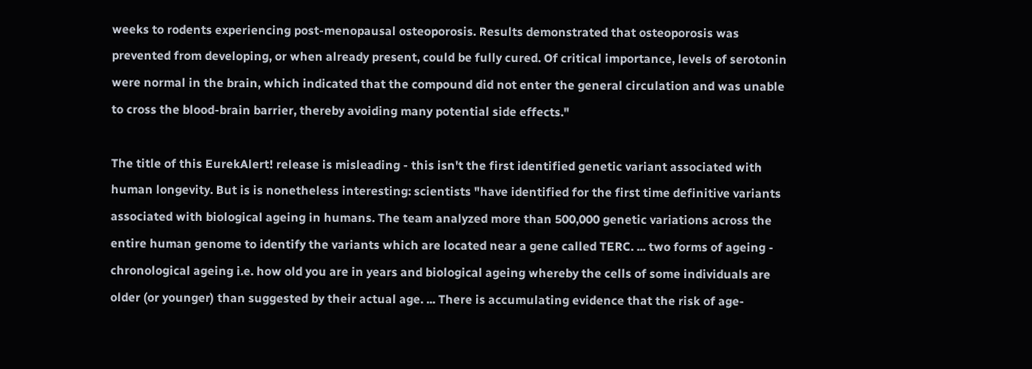weeks to rodents experiencing post-menopausal osteoporosis. Results demonstrated that osteoporosis was prevented from developing, or when already present, could be fully cured. Of critical importance, levels of serotonin were normal in the brain, which indicated that the compound did not enter the general circulation and was unable to cross the blood-brain barrier, thereby avoiding many potential side effects."

The title of this EurekAlert! release is misleading - this isn't the first identified genetic variant associated with human longevity. But is is nonetheless interesting: scientists "have identified for the first time definitive variants associated with biological ageing in humans. The team analyzed more than 500,000 genetic variations across the entire human genome to identify the variants which are located near a gene called TERC. ... two forms of ageing - chronological ageing i.e. how old you are in years and biological ageing whereby the cells of some individuals are older (or younger) than suggested by their actual age. ... There is accumulating evidence that the risk of age-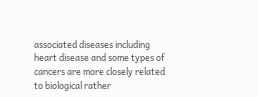associated diseases including heart disease and some types of cancers are more closely related to biological rather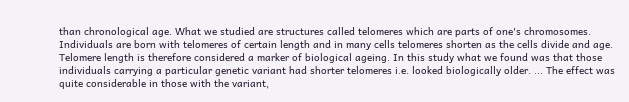than chronological age. What we studied are structures called telomeres which are parts of one's chromosomes. Individuals are born with telomeres of certain length and in many cells telomeres shorten as the cells divide and age. Telomere length is therefore considered a marker of biological ageing. In this study what we found was that those individuals carrying a particular genetic variant had shorter telomeres i.e. looked biologically older. ... The effect was quite considerable in those with the variant,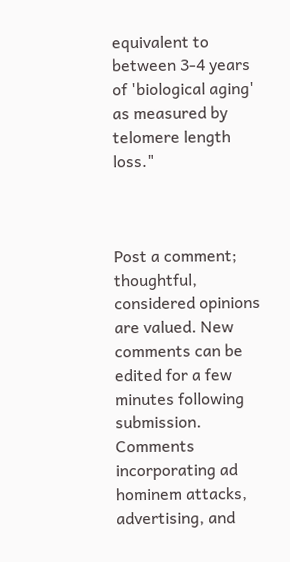equivalent to between 3-4 years of 'biological aging' as measured by telomere length loss."



Post a comment; thoughtful, considered opinions are valued. New comments can be edited for a few minutes following submission. Comments incorporating ad hominem attacks, advertising, and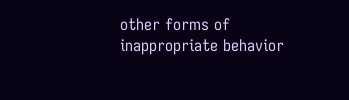other forms of inappropriate behavior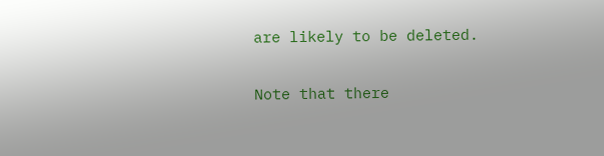are likely to be deleted.

Note that there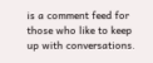is a comment feed for those who like to keep up with conversations.